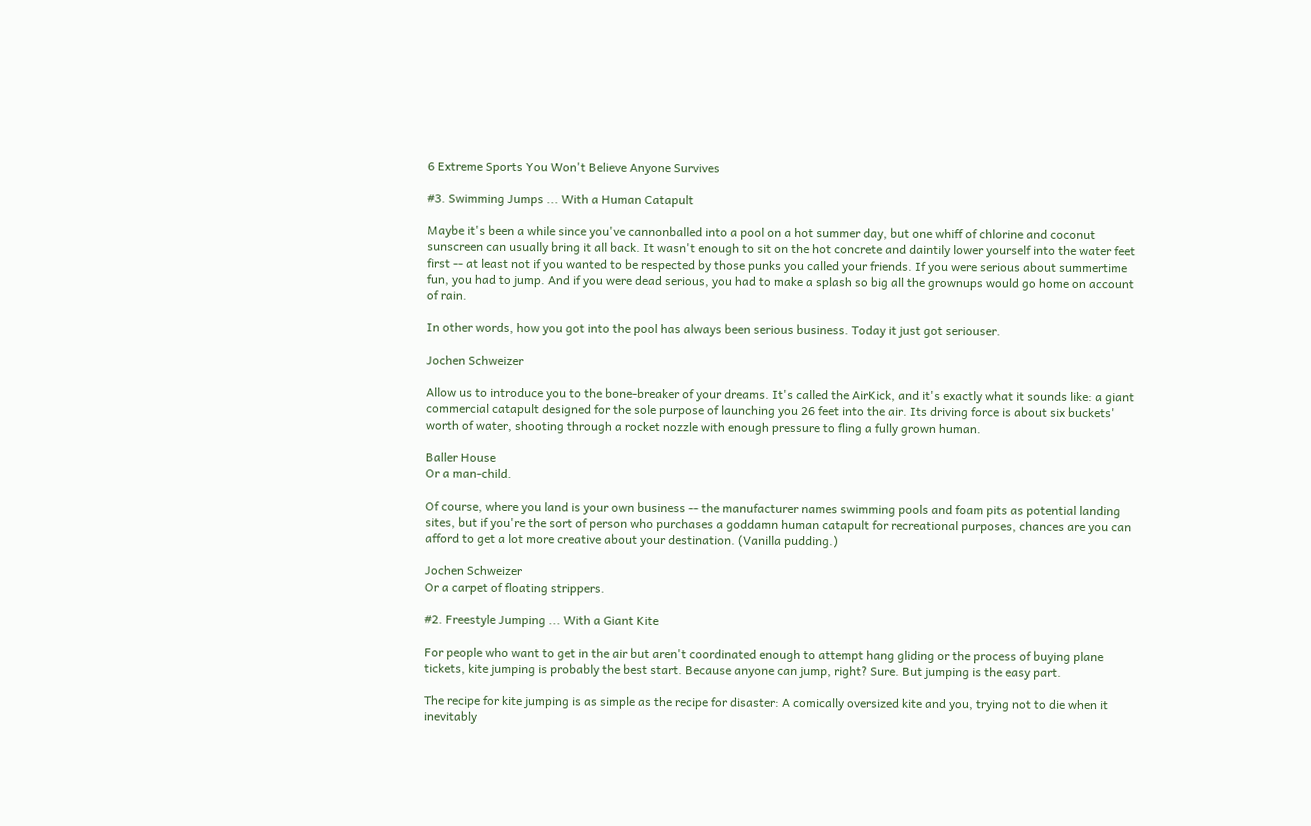6 Extreme Sports You Won't Believe Anyone Survives

#3. Swimming Jumps ... With a Human Catapult

Maybe it's been a while since you've cannonballed into a pool on a hot summer day, but one whiff of chlorine and coconut sunscreen can usually bring it all back. It wasn't enough to sit on the hot concrete and daintily lower yourself into the water feet first -- at least not if you wanted to be respected by those punks you called your friends. If you were serious about summertime fun, you had to jump. And if you were dead serious, you had to make a splash so big all the grownups would go home on account of rain.

In other words, how you got into the pool has always been serious business. Today it just got seriouser.

Jochen Schweizer

Allow us to introduce you to the bone-breaker of your dreams. It's called the AirKick, and it's exactly what it sounds like: a giant commercial catapult designed for the sole purpose of launching you 26 feet into the air. Its driving force is about six buckets' worth of water, shooting through a rocket nozzle with enough pressure to fling a fully grown human.

Baller House
Or a man-child.

Of course, where you land is your own business -- the manufacturer names swimming pools and foam pits as potential landing sites, but if you're the sort of person who purchases a goddamn human catapult for recreational purposes, chances are you can afford to get a lot more creative about your destination. (Vanilla pudding.)

Jochen Schweizer
Or a carpet of floating strippers.

#2. Freestyle Jumping ... With a Giant Kite

For people who want to get in the air but aren't coordinated enough to attempt hang gliding or the process of buying plane tickets, kite jumping is probably the best start. Because anyone can jump, right? Sure. But jumping is the easy part.

The recipe for kite jumping is as simple as the recipe for disaster: A comically oversized kite and you, trying not to die when it inevitably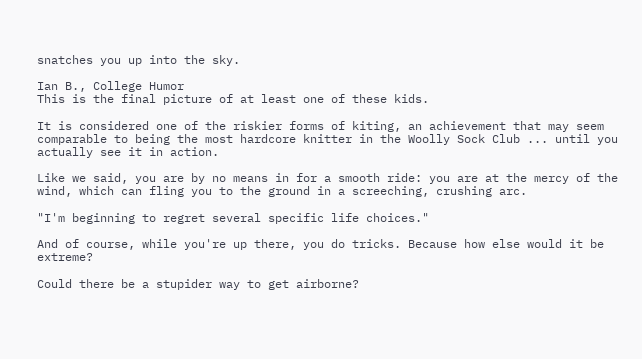snatches you up into the sky.

Ian B., College Humor
This is the final picture of at least one of these kids.

It is considered one of the riskier forms of kiting, an achievement that may seem comparable to being the most hardcore knitter in the Woolly Sock Club ... until you actually see it in action.

Like we said, you are by no means in for a smooth ride: you are at the mercy of the wind, which can fling you to the ground in a screeching, crushing arc.

"I'm beginning to regret several specific life choices."

And of course, while you're up there, you do tricks. Because how else would it be extreme?

Could there be a stupider way to get airborne?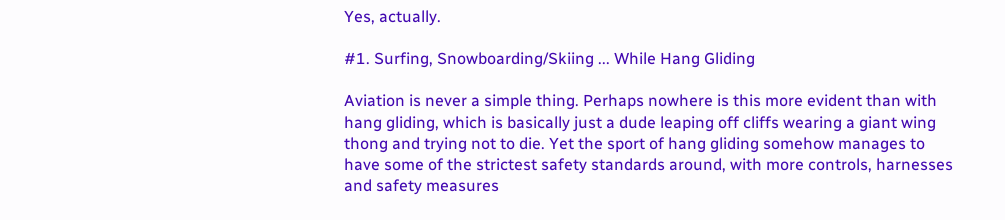Yes, actually.

#1. Surfing, Snowboarding/Skiing ... While Hang Gliding

Aviation is never a simple thing. Perhaps nowhere is this more evident than with hang gliding, which is basically just a dude leaping off cliffs wearing a giant wing thong and trying not to die. Yet the sport of hang gliding somehow manages to have some of the strictest safety standards around, with more controls, harnesses and safety measures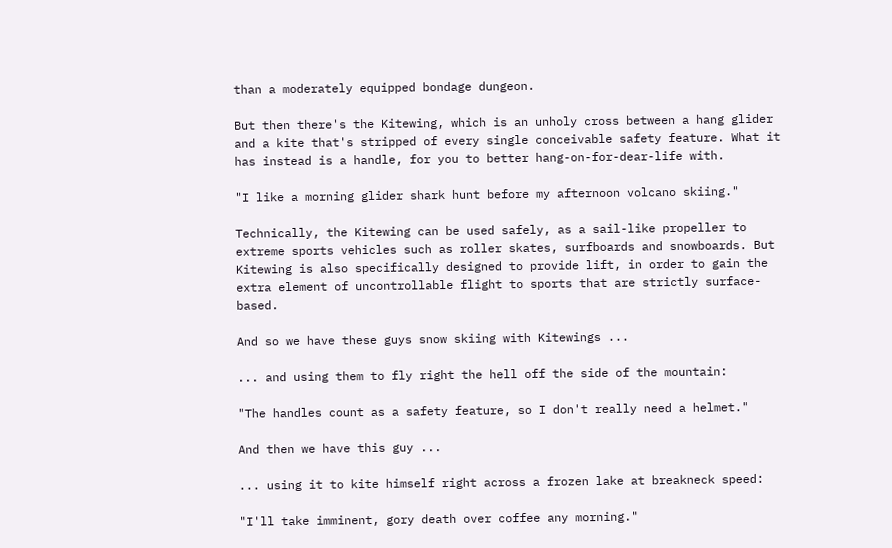than a moderately equipped bondage dungeon.

But then there's the Kitewing, which is an unholy cross between a hang glider and a kite that's stripped of every single conceivable safety feature. What it has instead is a handle, for you to better hang-on-for-dear-life with.

"I like a morning glider shark hunt before my afternoon volcano skiing."

Technically, the Kitewing can be used safely, as a sail-like propeller to extreme sports vehicles such as roller skates, surfboards and snowboards. But Kitewing is also specifically designed to provide lift, in order to gain the extra element of uncontrollable flight to sports that are strictly surface-based.

And so we have these guys snow skiing with Kitewings ...

... and using them to fly right the hell off the side of the mountain:

"The handles count as a safety feature, so I don't really need a helmet."

And then we have this guy ...

... using it to kite himself right across a frozen lake at breakneck speed:

"I'll take imminent, gory death over coffee any morning."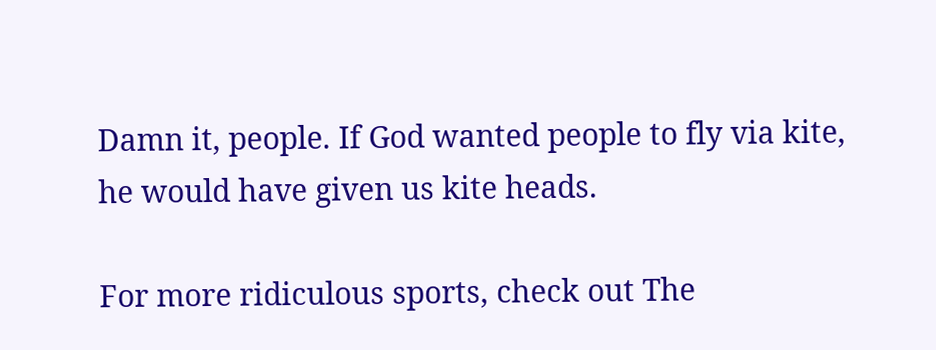Damn it, people. If God wanted people to fly via kite, he would have given us kite heads.

For more ridiculous sports, check out The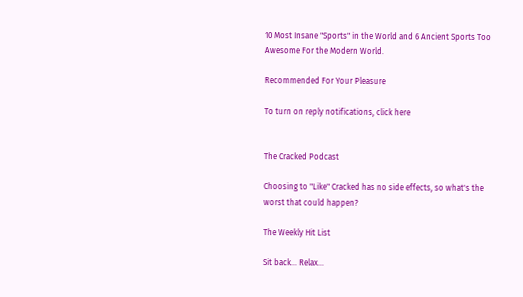10 Most Insane "Sports" in the World and 6 Ancient Sports Too Awesome For the Modern World.

Recommended For Your Pleasure

To turn on reply notifications, click here


The Cracked Podcast

Choosing to "Like" Cracked has no side effects, so what's the worst that could happen?

The Weekly Hit List

Sit back... Relax...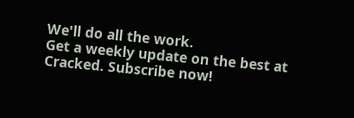We'll do all the work.
Get a weekly update on the best at Cracked. Subscribe now!